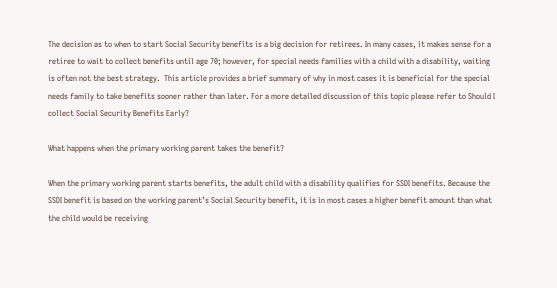The decision as to when to start Social Security benefits is a big decision for retirees. In many cases, it makes sense for a retiree to wait to collect benefits until age 70; however, for special needs families with a child with a disability, waiting is often not the best strategy.  This article provides a brief summary of why in most cases it is beneficial for the special needs family to take benefits sooner rather than later. For a more detailed discussion of this topic please refer to Should I collect Social Security Benefits Early?

What happens when the primary working parent takes the benefit?

When the primary working parent starts benefits, the adult child with a disability qualifies for SSDI benefits. Because the SSDI benefit is based on the working parent’s Social Security benefit, it is in most cases a higher benefit amount than what the child would be receiving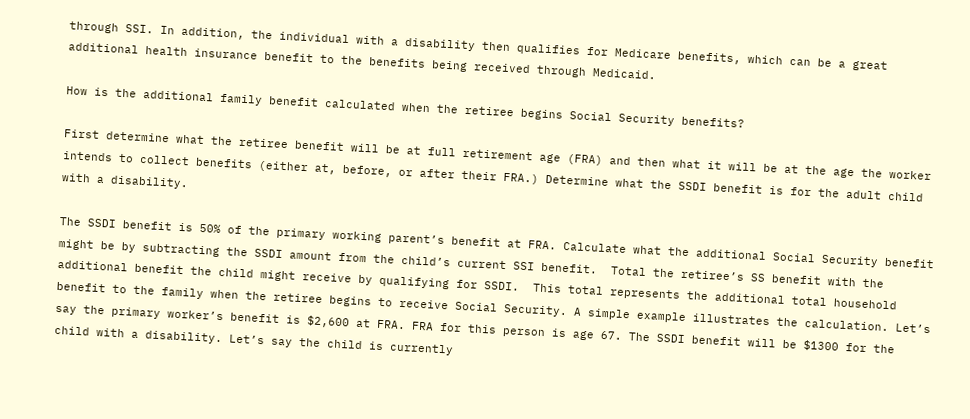through SSI. In addition, the individual with a disability then qualifies for Medicare benefits, which can be a great additional health insurance benefit to the benefits being received through Medicaid.

How is the additional family benefit calculated when the retiree begins Social Security benefits?

First determine what the retiree benefit will be at full retirement age (FRA) and then what it will be at the age the worker intends to collect benefits (either at, before, or after their FRA.) Determine what the SSDI benefit is for the adult child with a disability.

The SSDI benefit is 50% of the primary working parent’s benefit at FRA. Calculate what the additional Social Security benefit might be by subtracting the SSDI amount from the child’s current SSI benefit.  Total the retiree’s SS benefit with the additional benefit the child might receive by qualifying for SSDI.  This total represents the additional total household benefit to the family when the retiree begins to receive Social Security. A simple example illustrates the calculation. Let’s say the primary worker’s benefit is $2,600 at FRA. FRA for this person is age 67. The SSDI benefit will be $1300 for the child with a disability. Let’s say the child is currently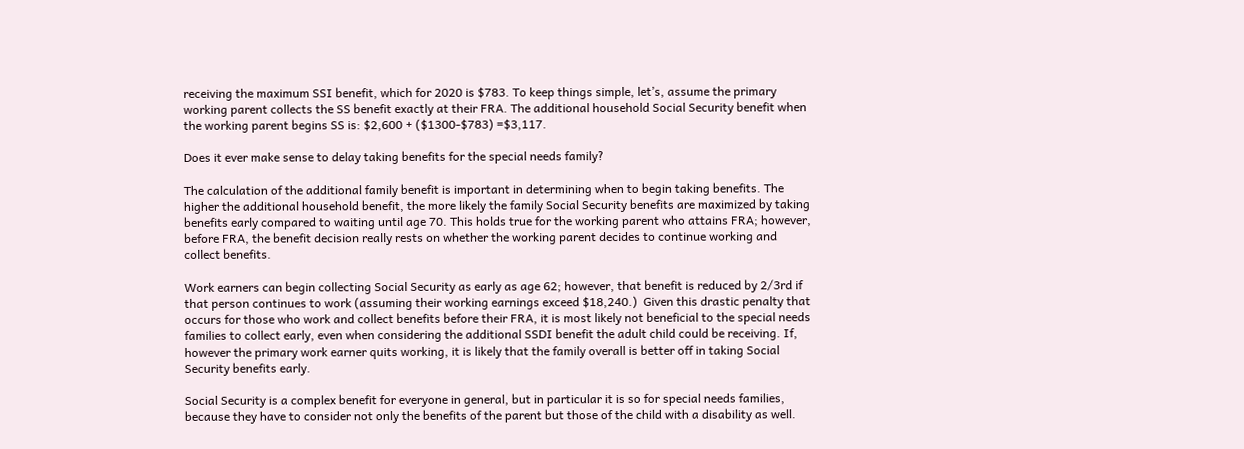receiving the maximum SSI benefit, which for 2020 is $783. To keep things simple, let’s, assume the primary working parent collects the SS benefit exactly at their FRA. The additional household Social Security benefit when the working parent begins SS is: $2,600 + ($1300-$783) =$3,117.

Does it ever make sense to delay taking benefits for the special needs family?

The calculation of the additional family benefit is important in determining when to begin taking benefits. The higher the additional household benefit, the more likely the family Social Security benefits are maximized by taking benefits early compared to waiting until age 70. This holds true for the working parent who attains FRA; however, before FRA, the benefit decision really rests on whether the working parent decides to continue working and collect benefits.

Work earners can begin collecting Social Security as early as age 62; however, that benefit is reduced by 2/3rd if that person continues to work (assuming their working earnings exceed $18,240.)  Given this drastic penalty that occurs for those who work and collect benefits before their FRA, it is most likely not beneficial to the special needs families to collect early, even when considering the additional SSDI benefit the adult child could be receiving. If, however the primary work earner quits working, it is likely that the family overall is better off in taking Social Security benefits early.

Social Security is a complex benefit for everyone in general, but in particular it is so for special needs families, because they have to consider not only the benefits of the parent but those of the child with a disability as well.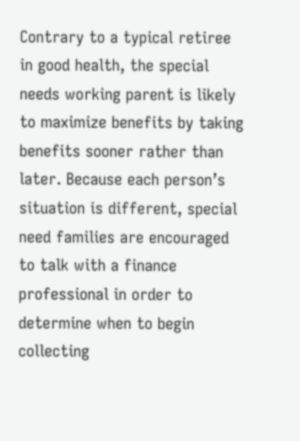Contrary to a typical retiree in good health, the special needs working parent is likely to maximize benefits by taking benefits sooner rather than later. Because each person’s situation is different, special need families are encouraged to talk with a finance professional in order to determine when to begin collecting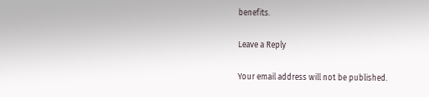benefits.

Leave a Reply

Your email address will not be published.